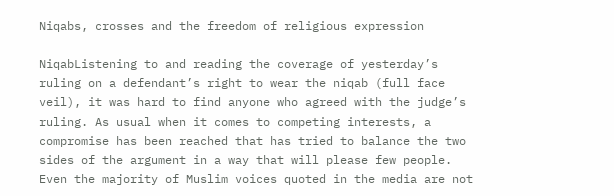Niqabs, crosses and the freedom of religious expression

NiqabListening to and reading the coverage of yesterday’s ruling on a defendant’s right to wear the niqab (full face veil), it was hard to find anyone who agreed with the judge’s ruling. As usual when it comes to competing interests, a compromise has been reached that has tried to balance the two sides of the argument in a way that will please few people. Even the majority of Muslim voices quoted in the media are not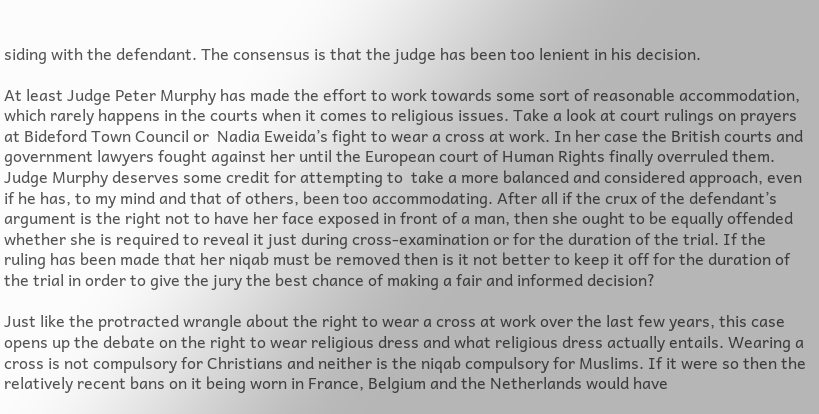siding with the defendant. The consensus is that the judge has been too lenient in his decision.

At least Judge Peter Murphy has made the effort to work towards some sort of reasonable accommodation, which rarely happens in the courts when it comes to religious issues. Take a look at court rulings on prayers at Bideford Town Council or  Nadia Eweida’s fight to wear a cross at work. In her case the British courts and government lawyers fought against her until the European court of Human Rights finally overruled them. Judge Murphy deserves some credit for attempting to  take a more balanced and considered approach, even if he has, to my mind and that of others, been too accommodating. After all if the crux of the defendant’s argument is the right not to have her face exposed in front of a man, then she ought to be equally offended whether she is required to reveal it just during cross-examination or for the duration of the trial. If the ruling has been made that her niqab must be removed then is it not better to keep it off for the duration of the trial in order to give the jury the best chance of making a fair and informed decision?

Just like the protracted wrangle about the right to wear a cross at work over the last few years, this case opens up the debate on the right to wear religious dress and what religious dress actually entails. Wearing a cross is not compulsory for Christians and neither is the niqab compulsory for Muslims. If it were so then the relatively recent bans on it being worn in France, Belgium and the Netherlands would have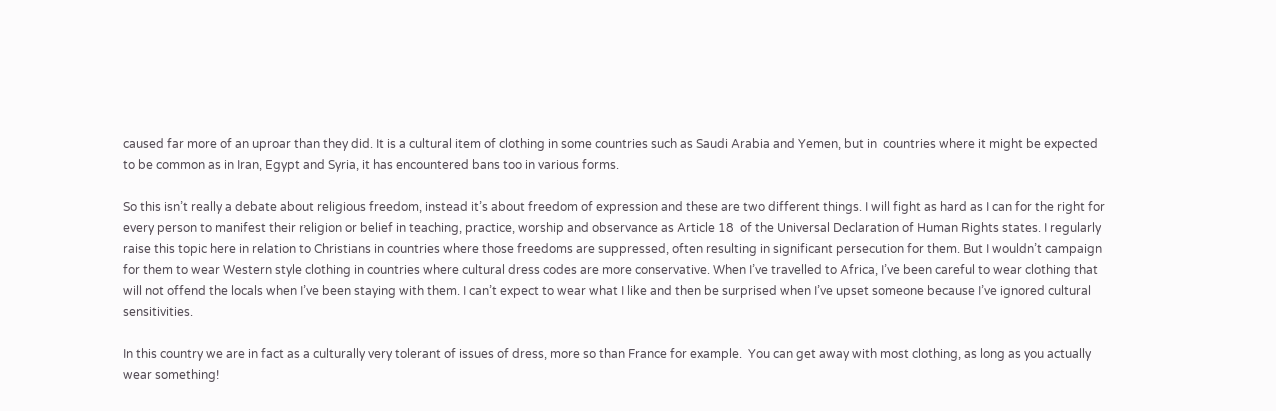caused far more of an uproar than they did. It is a cultural item of clothing in some countries such as Saudi Arabia and Yemen, but in  countries where it might be expected to be common as in Iran, Egypt and Syria, it has encountered bans too in various forms.

So this isn’t really a debate about religious freedom, instead it’s about freedom of expression and these are two different things. I will fight as hard as I can for the right for every person to manifest their religion or belief in teaching, practice, worship and observance as Article 18  of the Universal Declaration of Human Rights states. I regularly raise this topic here in relation to Christians in countries where those freedoms are suppressed, often resulting in significant persecution for them. But I wouldn’t campaign for them to wear Western style clothing in countries where cultural dress codes are more conservative. When I’ve travelled to Africa, I’ve been careful to wear clothing that will not offend the locals when I’ve been staying with them. I can’t expect to wear what I like and then be surprised when I’ve upset someone because I’ve ignored cultural sensitivities.

In this country we are in fact as a culturally very tolerant of issues of dress, more so than France for example.  You can get away with most clothing, as long as you actually wear something!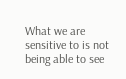What we are sensitive to is not being able to see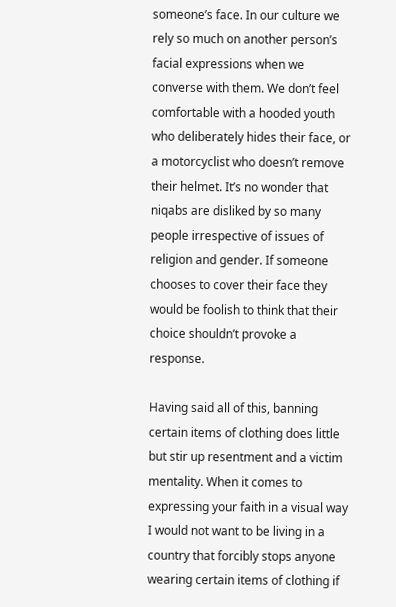someone’s face. In our culture we rely so much on another person’s facial expressions when we converse with them. We don’t feel comfortable with a hooded youth who deliberately hides their face, or a motorcyclist who doesn’t remove their helmet. It’s no wonder that niqabs are disliked by so many people irrespective of issues of religion and gender. If someone chooses to cover their face they would be foolish to think that their choice shouldn’t provoke a response.

Having said all of this, banning certain items of clothing does little but stir up resentment and a victim mentality. When it comes to expressing your faith in a visual way I would not want to be living in a country that forcibly stops anyone wearing certain items of clothing if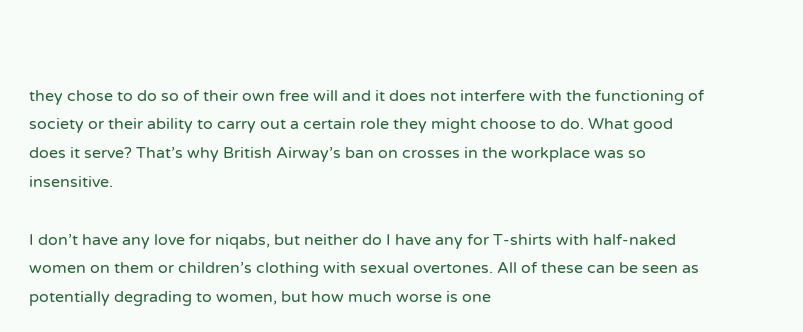they chose to do so of their own free will and it does not interfere with the functioning of society or their ability to carry out a certain role they might choose to do. What good does it serve? That’s why British Airway’s ban on crosses in the workplace was so insensitive.

I don’t have any love for niqabs, but neither do I have any for T-shirts with half-naked women on them or children’s clothing with sexual overtones. All of these can be seen as potentially degrading to women, but how much worse is one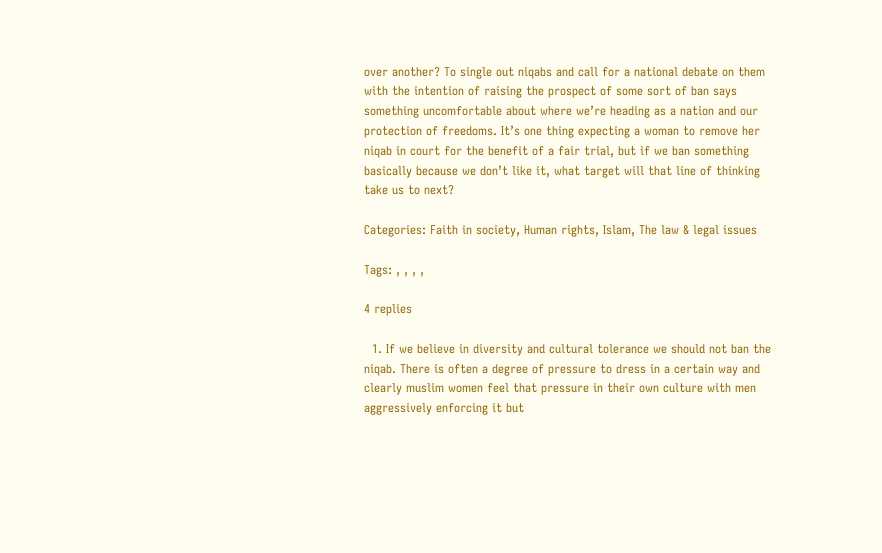over another? To single out niqabs and call for a national debate on them with the intention of raising the prospect of some sort of ban says something uncomfortable about where we’re heading as a nation and our protection of freedoms. It’s one thing expecting a woman to remove her niqab in court for the benefit of a fair trial, but if we ban something basically because we don’t like it, what target will that line of thinking take us to next?

Categories: Faith in society, Human rights, Islam, The law & legal issues

Tags: , , , ,

4 replies

  1. If we believe in diversity and cultural tolerance we should not ban the niqab. There is often a degree of pressure to dress in a certain way and clearly muslim women feel that pressure in their own culture with men aggressively enforcing it but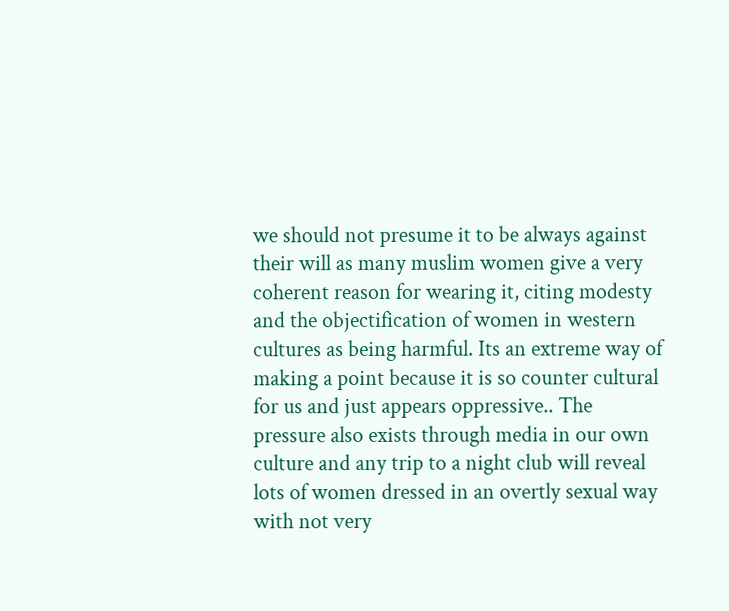we should not presume it to be always against their will as many muslim women give a very coherent reason for wearing it, citing modesty and the objectification of women in western cultures as being harmful. Its an extreme way of making a point because it is so counter cultural for us and just appears oppressive.. The pressure also exists through media in our own culture and any trip to a night club will reveal lots of women dressed in an overtly sexual way with not very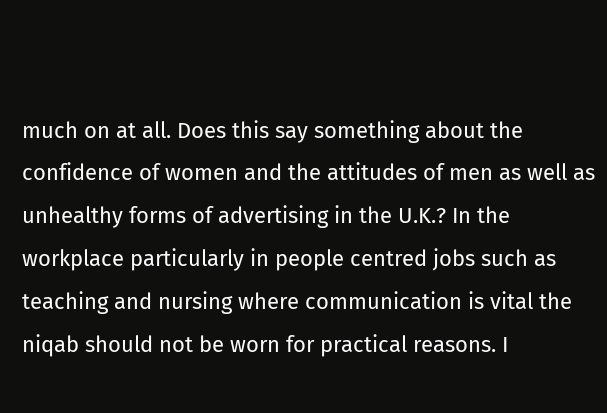much on at all. Does this say something about the confidence of women and the attitudes of men as well as unhealthy forms of advertising in the U.K.? In the workplace particularly in people centred jobs such as teaching and nursing where communication is vital the niqab should not be worn for practical reasons. I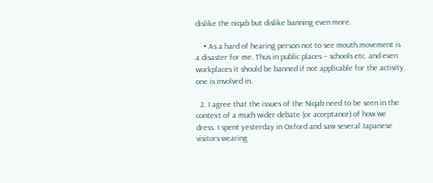dislike the niqab but dislike banning even more.

    • As a hard of hearing person not to see mouth movement is a disaster for me. Thus in public places – schools etc. and even workplaces it should be banned if not applicable for the activity one is involved in.

  2. I agree that the issues of the Niqab need to be seen in the context of a much wider debate (or acceptance) of how we dress. I spent yesterday in Oxford and saw several Japanese visitors wearing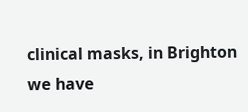clinical masks, in Brighton we have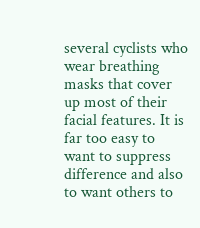several cyclists who wear breathing masks that cover up most of their facial features. It is far too easy to want to suppress difference and also to want others to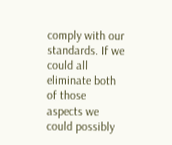comply with our standards. If we could all eliminate both of those aspects we could possibly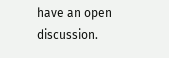have an open discussion.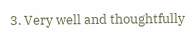3. Very well and thoughtfully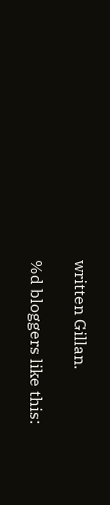written Gillan.

%d bloggers like this: